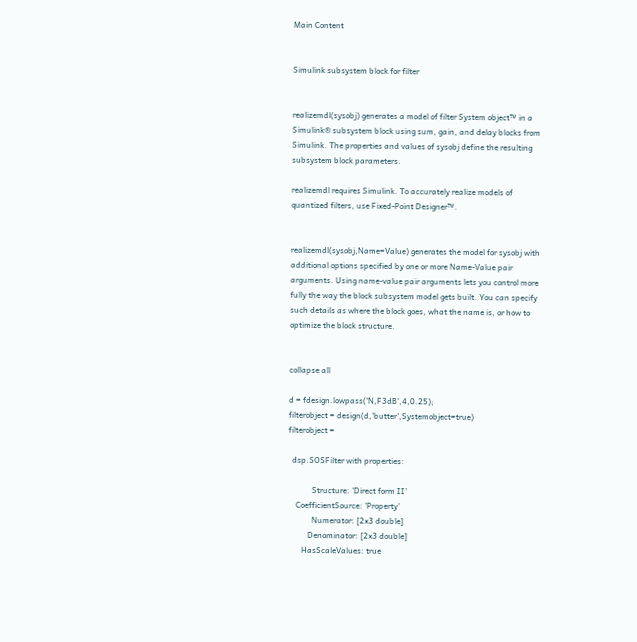Main Content


Simulink subsystem block for filter


realizemdl(sysobj) generates a model of filter System object™ in a Simulink® subsystem block using sum, gain, and delay blocks from Simulink. The properties and values of sysobj define the resulting subsystem block parameters.

realizemdl requires Simulink. To accurately realize models of quantized filters, use Fixed-Point Designer™.


realizemdl(sysobj,Name=Value) generates the model for sysobj with additional options specified by one or more Name-Value pair arguments. Using name-value pair arguments lets you control more fully the way the block subsystem model gets built. You can specify such details as where the block goes, what the name is, or how to optimize the block structure.


collapse all

d = fdesign.lowpass('N,F3dB',4,0.25);
filterobject = design(d,'butter',Systemobject=true)
filterobject =

  dsp.SOSFilter with properties:

            Structure: 'Direct form II'
    CoefficientSource: 'Property'
            Numerator: [2x3 double]
          Denominator: [2x3 double]
       HasScaleValues: true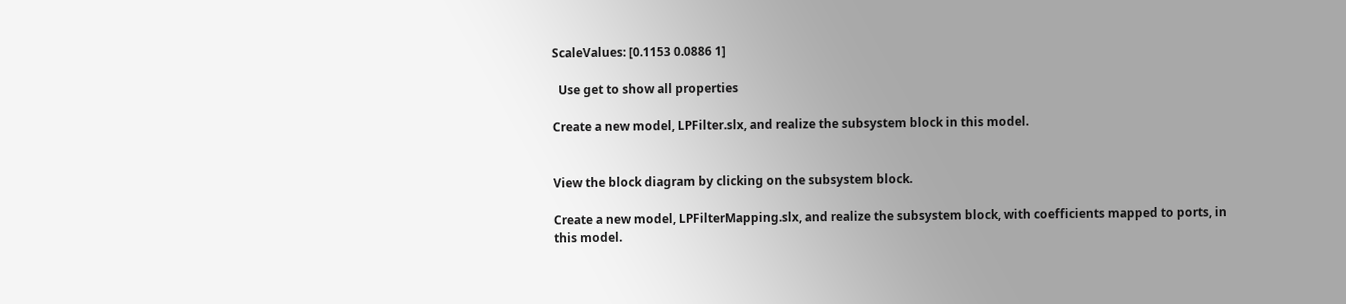ScaleValues: [0.1153 0.0886 1]

  Use get to show all properties

Create a new model, LPFilter.slx, and realize the subsystem block in this model.


View the block diagram by clicking on the subsystem block.

Create a new model, LPFilterMapping.slx, and realize the subsystem block, with coefficients mapped to ports, in this model.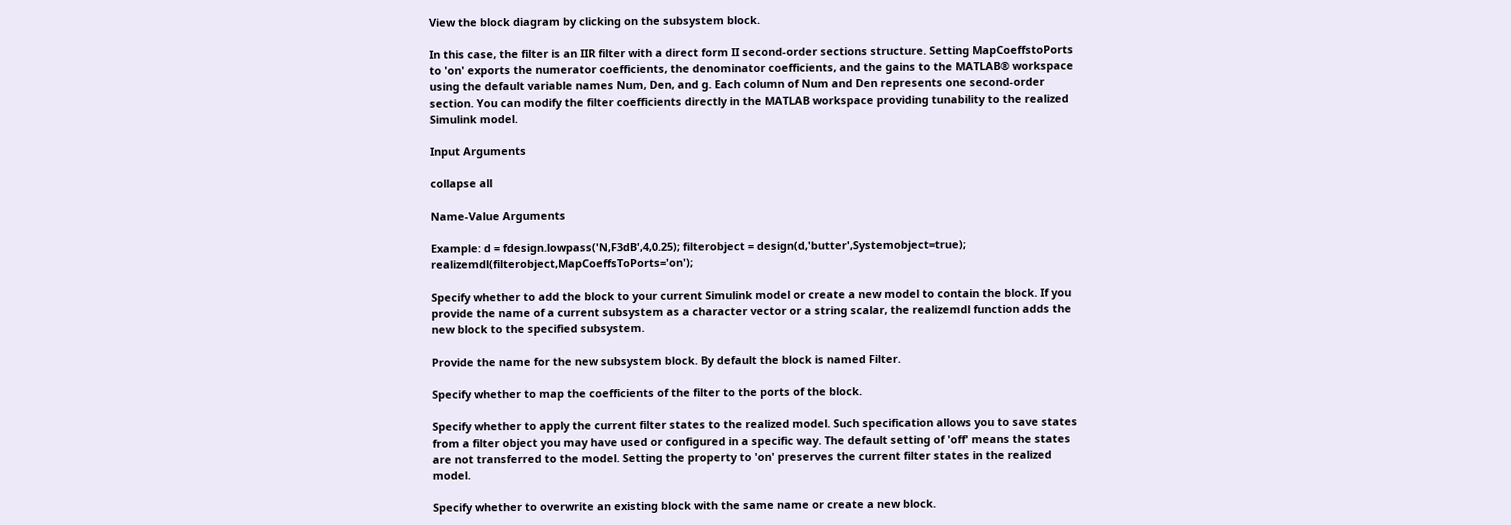View the block diagram by clicking on the subsystem block.

In this case, the filter is an IIR filter with a direct form II second-order sections structure. Setting MapCoeffstoPorts to 'on' exports the numerator coefficients, the denominator coefficients, and the gains to the MATLAB® workspace using the default variable names Num, Den, and g. Each column of Num and Den represents one second-order section. You can modify the filter coefficients directly in the MATLAB workspace providing tunability to the realized Simulink model.

Input Arguments

collapse all

Name-Value Arguments

Example: d = fdesign.lowpass('N,F3dB',4,0.25); filterobject = design(d,'butter',Systemobject=true); realizemdl(filterobject,MapCoeffsToPorts='on');

Specify whether to add the block to your current Simulink model or create a new model to contain the block. If you provide the name of a current subsystem as a character vector or a string scalar, the realizemdl function adds the new block to the specified subsystem.

Provide the name for the new subsystem block. By default the block is named Filter.

Specify whether to map the coefficients of the filter to the ports of the block.

Specify whether to apply the current filter states to the realized model. Such specification allows you to save states from a filter object you may have used or configured in a specific way. The default setting of 'off' means the states are not transferred to the model. Setting the property to 'on' preserves the current filter states in the realized model.

Specify whether to overwrite an existing block with the same name or create a new block.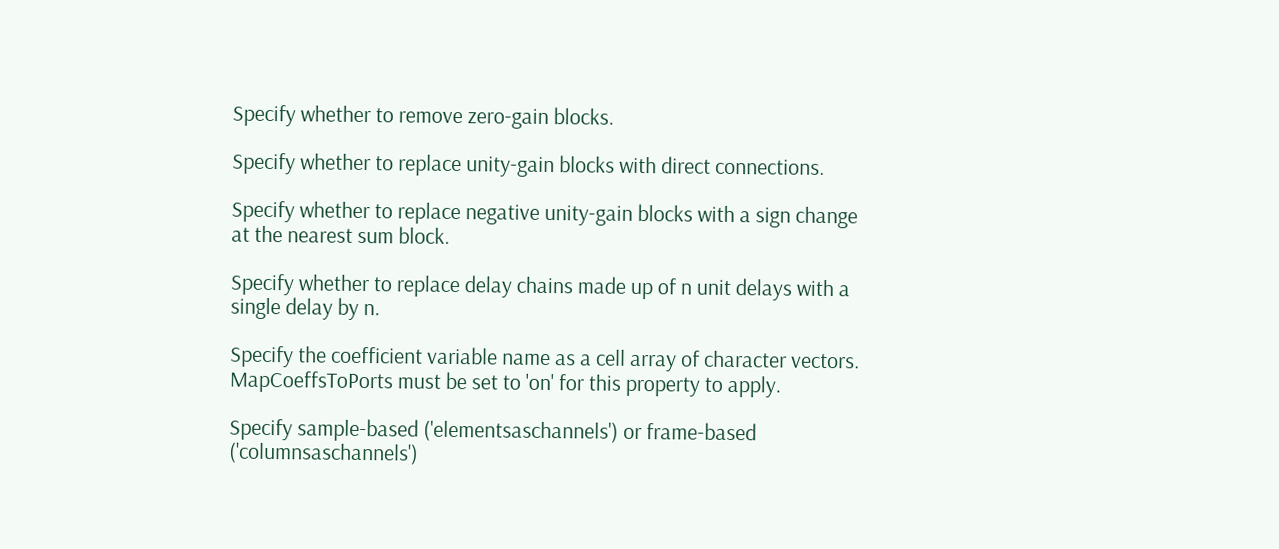Specify whether to remove zero-gain blocks.

Specify whether to replace unity-gain blocks with direct connections.

Specify whether to replace negative unity-gain blocks with a sign change at the nearest sum block.

Specify whether to replace delay chains made up of n unit delays with a single delay by n.

Specify the coefficient variable name as a cell array of character vectors. MapCoeffsToPorts must be set to 'on' for this property to apply.

Specify sample-based ('elementsaschannels') or frame-based ('columnsaschannels')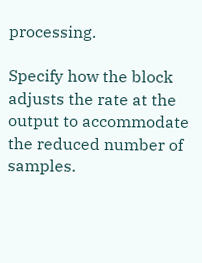processing.

Specify how the block adjusts the rate at the output to accommodate the reduced number of samples.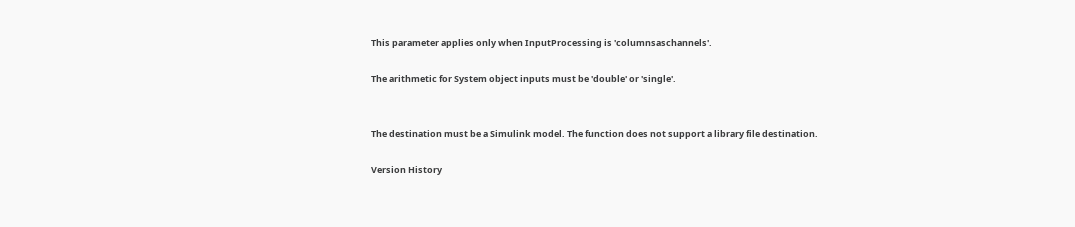This parameter applies only when InputProcessing is 'columnsaschannels'.

The arithmetic for System object inputs must be 'double' or 'single'.


The destination must be a Simulink model. The function does not support a library file destination.

Version History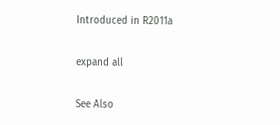Introduced in R2011a

expand all

See Also